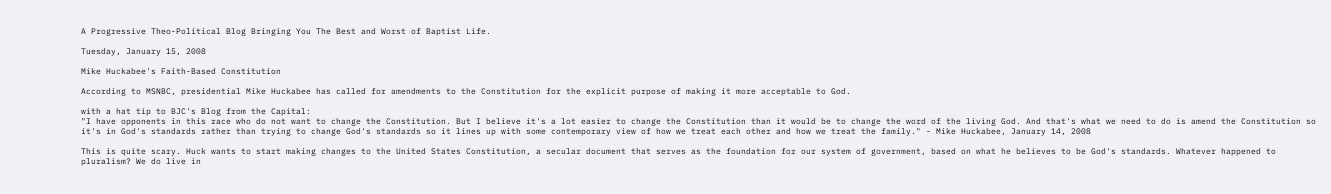A Progressive Theo-Political Blog Bringing You The Best and Worst of Baptist Life.

Tuesday, January 15, 2008

Mike Huckabee's Faith-Based Constitution

According to MSNBC, presidential Mike Huckabee has called for amendments to the Constitution for the explicit purpose of making it more acceptable to God.

with a hat tip to BJC's Blog from the Capital:
"I have opponents in this race who do not want to change the Constitution. But I believe it's a lot easier to change the Constitution than it would be to change the word of the living God. And that's what we need to do is amend the Constitution so it's in God's standards rather than trying to change God's standards so it lines up with some contemporary view of how we treat each other and how we treat the family." - Mike Huckabee, January 14, 2008

This is quite scary. Huck wants to start making changes to the United States Constitution, a secular document that serves as the foundation for our system of government, based on what he believes to be God's standards. Whatever happened to pluralism? We do live in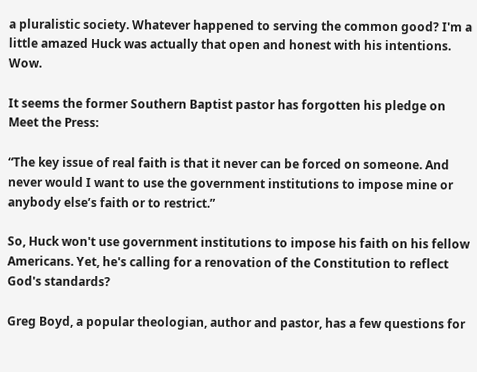a pluralistic society. Whatever happened to serving the common good? I'm a little amazed Huck was actually that open and honest with his intentions. Wow.

It seems the former Southern Baptist pastor has forgotten his pledge on Meet the Press:

“The key issue of real faith is that it never can be forced on someone. And never would I want to use the government institutions to impose mine or anybody else’s faith or to restrict.”

So, Huck won't use government institutions to impose his faith on his fellow Americans. Yet, he's calling for a renovation of the Constitution to reflect God's standards?

Greg Boyd, a popular theologian, author and pastor, has a few questions for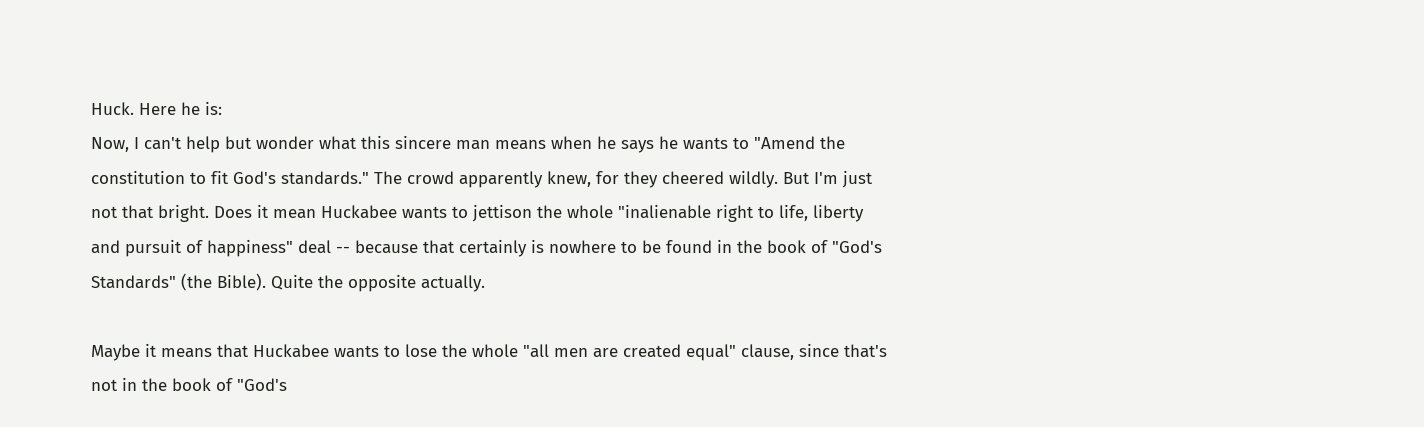Huck. Here he is:
Now, I can't help but wonder what this sincere man means when he says he wants to "Amend the constitution to fit God's standards." The crowd apparently knew, for they cheered wildly. But I'm just not that bright. Does it mean Huckabee wants to jettison the whole "inalienable right to life, liberty and pursuit of happiness" deal -- because that certainly is nowhere to be found in the book of "God's Standards" (the Bible). Quite the opposite actually.

Maybe it means that Huckabee wants to lose the whole "all men are created equal" clause, since that's not in the book of "God's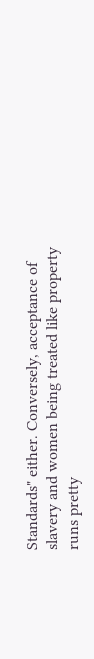Standards" either. Conversely, acceptance of slavery and women being treated like property runs pretty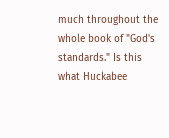much throughout the whole book of "God's standards." Is this what Huckabee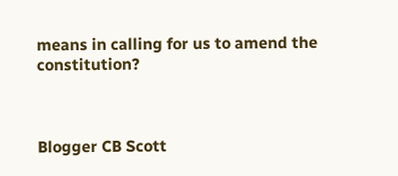means in calling for us to amend the constitution?



Blogger CB Scott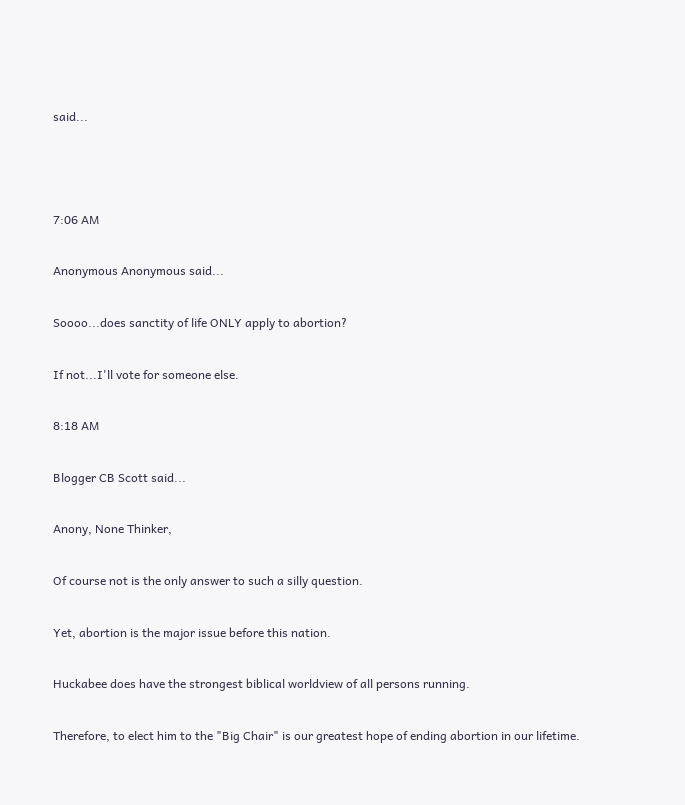said...



7:06 AM

Anonymous Anonymous said...

Soooo...does sanctity of life ONLY apply to abortion?

If not...I'll vote for someone else.

8:18 AM

Blogger CB Scott said...

Anony, None Thinker,

Of course not is the only answer to such a silly question.

Yet, abortion is the major issue before this nation.

Huckabee does have the strongest biblical worldview of all persons running.

Therefore, to elect him to the "Big Chair" is our greatest hope of ending abortion in our lifetime.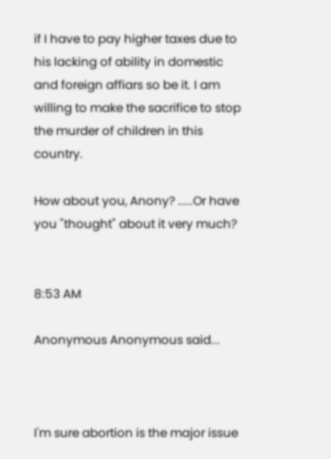if I have to pay higher taxes due to his lacking of ability in domestic and foreign affiars so be it. I am willing to make the sacrifice to stop the murder of children in this country.

How about you, Anony? .....Or have you "thought" about it very much?


8:53 AM

Anonymous Anonymous said...



I'm sure abortion is the major issue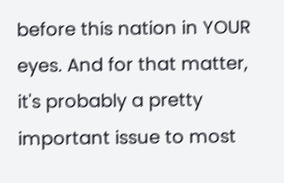before this nation in YOUR eyes. And for that matter, it's probably a pretty important issue to most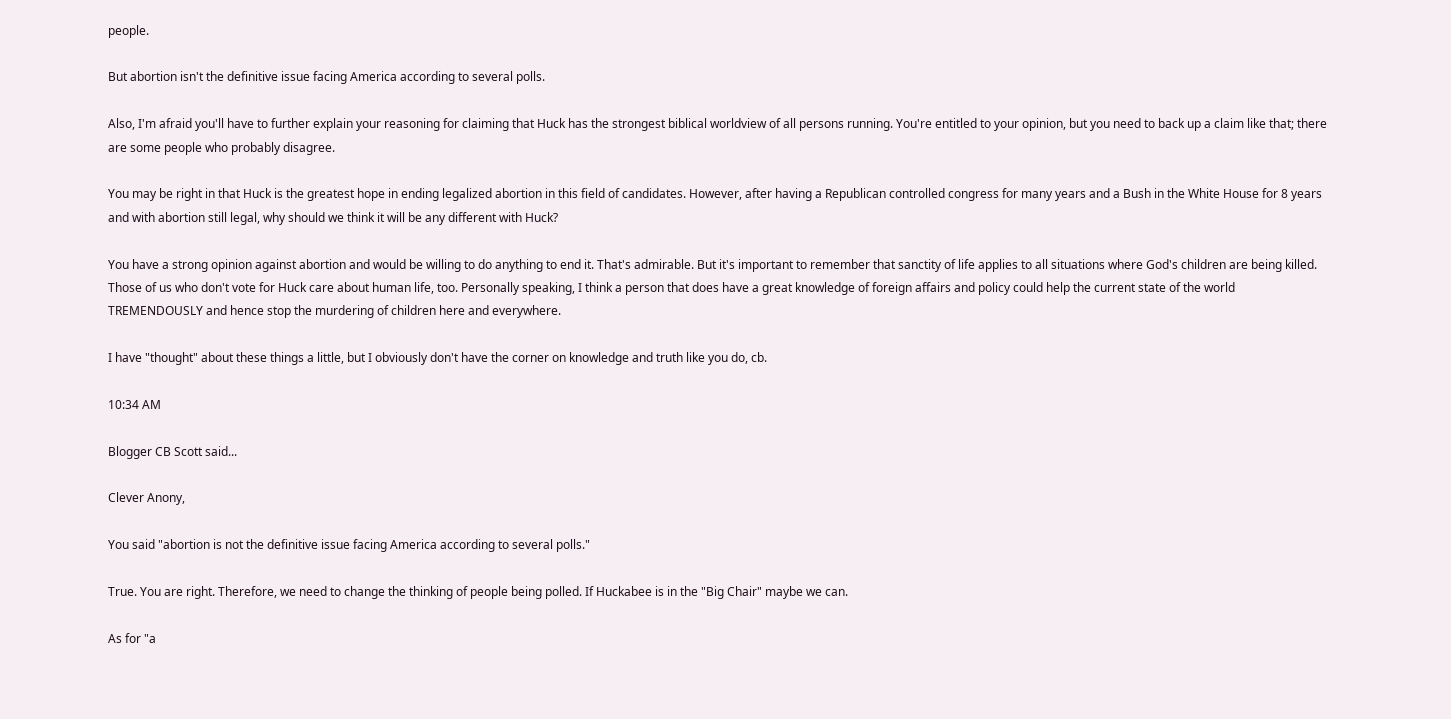people.

But abortion isn't the definitive issue facing America according to several polls.

Also, I'm afraid you'll have to further explain your reasoning for claiming that Huck has the strongest biblical worldview of all persons running. You're entitled to your opinion, but you need to back up a claim like that; there are some people who probably disagree.

You may be right in that Huck is the greatest hope in ending legalized abortion in this field of candidates. However, after having a Republican controlled congress for many years and a Bush in the White House for 8 years and with abortion still legal, why should we think it will be any different with Huck?

You have a strong opinion against abortion and would be willing to do anything to end it. That's admirable. But it's important to remember that sanctity of life applies to all situations where God's children are being killed. Those of us who don't vote for Huck care about human life, too. Personally speaking, I think a person that does have a great knowledge of foreign affairs and policy could help the current state of the world TREMENDOUSLY and hence stop the murdering of children here and everywhere.

I have "thought" about these things a little, but I obviously don't have the corner on knowledge and truth like you do, cb.

10:34 AM

Blogger CB Scott said...

Clever Anony,

You said "abortion is not the definitive issue facing America according to several polls."

True. You are right. Therefore, we need to change the thinking of people being polled. If Huckabee is in the "Big Chair" maybe we can.

As for "a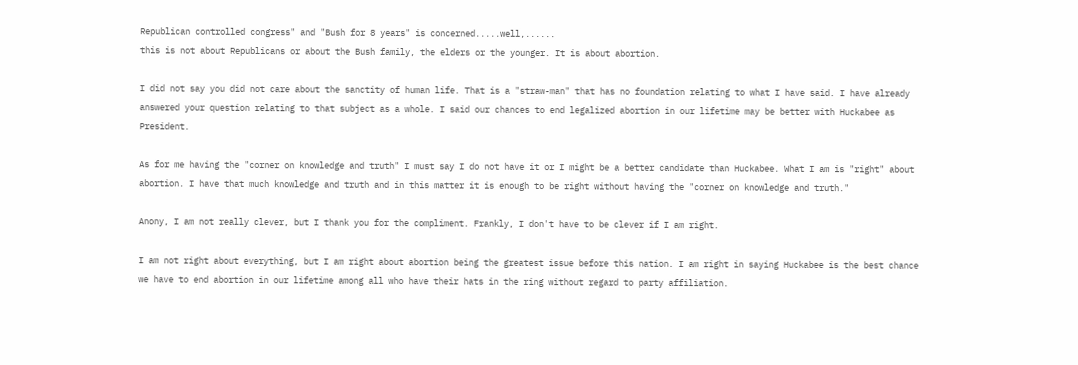Republican controlled congress" and "Bush for 8 years" is concerned.....well,......
this is not about Republicans or about the Bush family, the elders or the younger. It is about abortion.

I did not say you did not care about the sanctity of human life. That is a "straw-man" that has no foundation relating to what I have said. I have already answered your question relating to that subject as a whole. I said our chances to end legalized abortion in our lifetime may be better with Huckabee as President.

As for me having the "corner on knowledge and truth" I must say I do not have it or I might be a better candidate than Huckabee. What I am is "right" about abortion. I have that much knowledge and truth and in this matter it is enough to be right without having the "corner on knowledge and truth."

Anony, I am not really clever, but I thank you for the compliment. Frankly, I don't have to be clever if I am right.

I am not right about everything, but I am right about abortion being the greatest issue before this nation. I am right in saying Huckabee is the best chance we have to end abortion in our lifetime among all who have their hats in the ring without regard to party affiliation.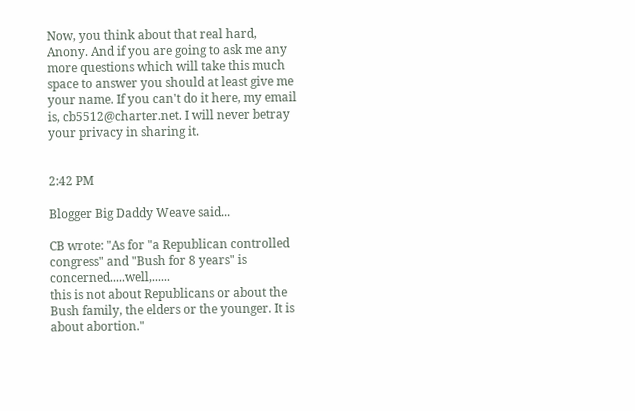Now, you think about that real hard, Anony. And if you are going to ask me any more questions which will take this much space to answer you should at least give me your name. If you can't do it here, my email is, cb5512@charter.net. I will never betray your privacy in sharing it.


2:42 PM

Blogger Big Daddy Weave said...

CB wrote: "As for "a Republican controlled congress" and "Bush for 8 years" is concerned.....well,......
this is not about Republicans or about the Bush family, the elders or the younger. It is about abortion."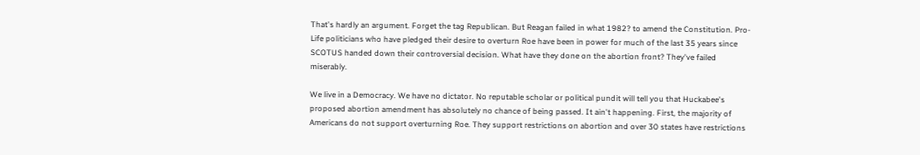That's hardly an argument. Forget the tag Republican. But Reagan failed in what 1982? to amend the Constitution. Pro-Life politicians who have pledged their desire to overturn Roe have been in power for much of the last 35 years since SCOTUS handed down their controversial decision. What have they done on the abortion front? They've failed miserably.

We live in a Democracy. We have no dictator. No reputable scholar or political pundit will tell you that Huckabee's proposed abortion amendment has absolutely no chance of being passed. It ain't happening. First, the majority of Americans do not support overturning Roe. They support restrictions on abortion and over 30 states have restrictions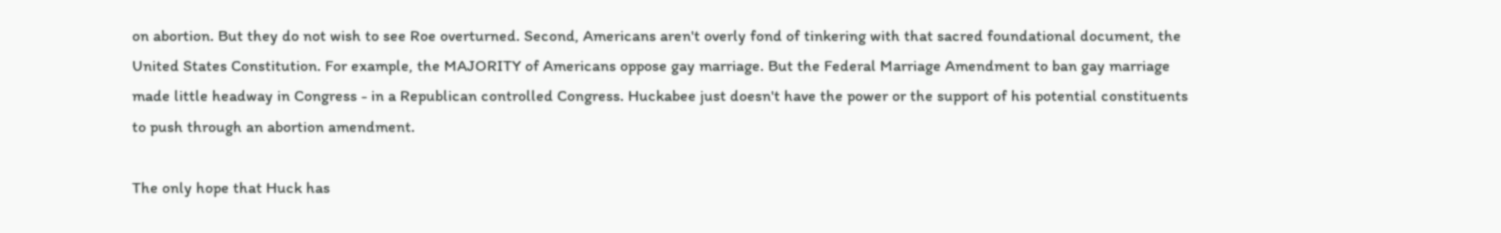on abortion. But they do not wish to see Roe overturned. Second, Americans aren't overly fond of tinkering with that sacred foundational document, the United States Constitution. For example, the MAJORITY of Americans oppose gay marriage. But the Federal Marriage Amendment to ban gay marriage made little headway in Congress - in a Republican controlled Congress. Huckabee just doesn't have the power or the support of his potential constituents to push through an abortion amendment.

The only hope that Huck has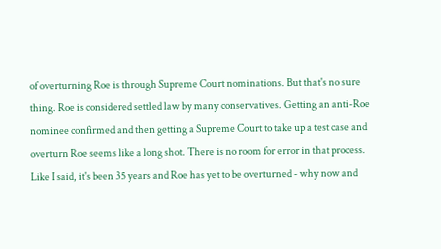of overturning Roe is through Supreme Court nominations. But that's no sure thing. Roe is considered settled law by many conservatives. Getting an anti-Roe nominee confirmed and then getting a Supreme Court to take up a test case and overturn Roe seems like a long shot. There is no room for error in that process. Like I said, it's been 35 years and Roe has yet to be overturned - why now and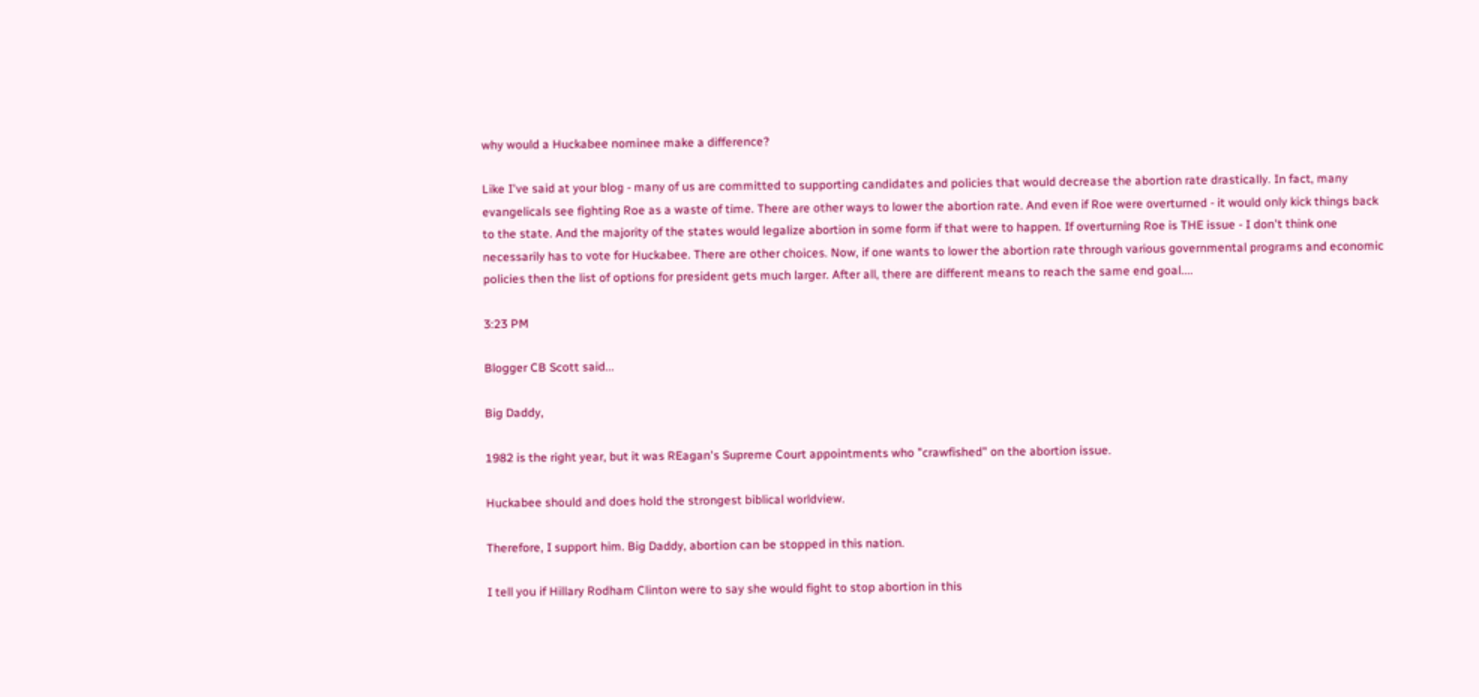why would a Huckabee nominee make a difference?

Like I've said at your blog - many of us are committed to supporting candidates and policies that would decrease the abortion rate drastically. In fact, many evangelicals see fighting Roe as a waste of time. There are other ways to lower the abortion rate. And even if Roe were overturned - it would only kick things back to the state. And the majority of the states would legalize abortion in some form if that were to happen. If overturning Roe is THE issue - I don't think one necessarily has to vote for Huckabee. There are other choices. Now, if one wants to lower the abortion rate through various governmental programs and economic policies then the list of options for president gets much larger. After all, there are different means to reach the same end goal....

3:23 PM

Blogger CB Scott said...

Big Daddy,

1982 is the right year, but it was REagan's Supreme Court appointments who "crawfished" on the abortion issue.

Huckabee should and does hold the strongest biblical worldview.

Therefore, I support him. Big Daddy, abortion can be stopped in this nation.

I tell you if Hillary Rodham Clinton were to say she would fight to stop abortion in this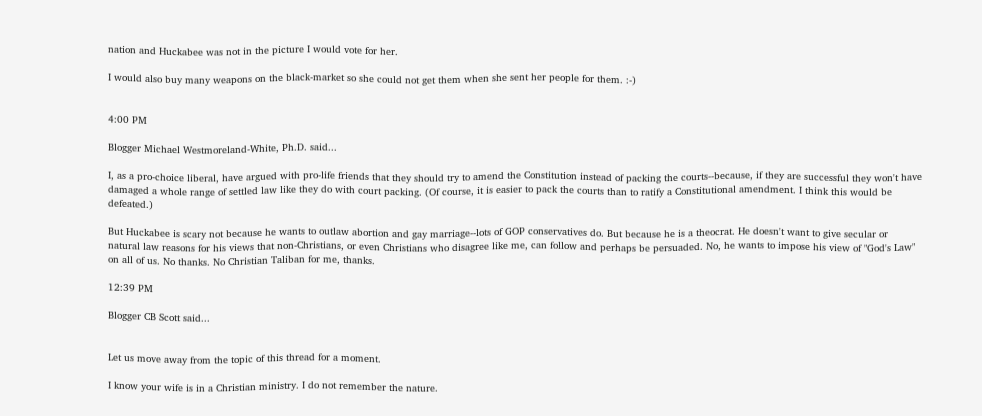nation and Huckabee was not in the picture I would vote for her.

I would also buy many weapons on the black-market so she could not get them when she sent her people for them. :-)


4:00 PM

Blogger Michael Westmoreland-White, Ph.D. said...

I, as a pro-choice liberal, have argued with pro-life friends that they should try to amend the Constitution instead of packing the courts--because, if they are successful they won't have damaged a whole range of settled law like they do with court packing. (Of course, it is easier to pack the courts than to ratify a Constitutional amendment. I think this would be defeated.)

But Huckabee is scary not because he wants to outlaw abortion and gay marriage--lots of GOP conservatives do. But because he is a theocrat. He doesn't want to give secular or natural law reasons for his views that non-Christians, or even Christians who disagree like me, can follow and perhaps be persuaded. No, he wants to impose his view of "God's Law" on all of us. No thanks. No Christian Taliban for me, thanks.

12:39 PM

Blogger CB Scott said...


Let us move away from the topic of this thread for a moment.

I know your wife is in a Christian ministry. I do not remember the nature.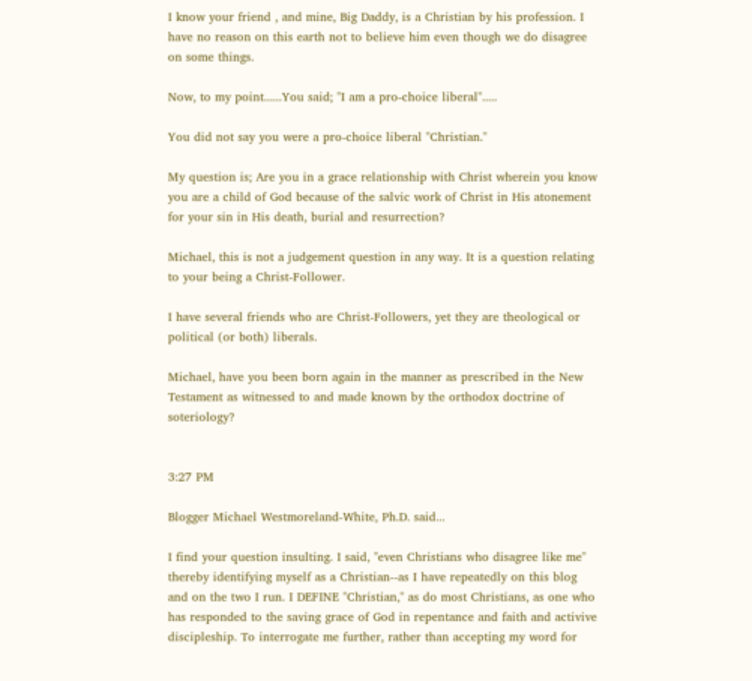I know your friend , and mine, Big Daddy, is a Christian by his profession. I have no reason on this earth not to believe him even though we do disagree on some things.

Now, to my point......You said; "I am a pro-choice liberal".....

You did not say you were a pro-choice liberal "Christian."

My question is; Are you in a grace relationship with Christ wherein you know you are a child of God because of the salvic work of Christ in His atonement for your sin in His death, burial and resurrection?

Michael, this is not a judgement question in any way. It is a question relating to your being a Christ-Follower.

I have several friends who are Christ-Followers, yet they are theological or political (or both) liberals.

Michael, have you been born again in the manner as prescribed in the New Testament as witnessed to and made known by the orthodox doctrine of soteriology?


3:27 PM

Blogger Michael Westmoreland-White, Ph.D. said...

I find your question insulting. I said, "even Christians who disagree like me" thereby identifying myself as a Christian--as I have repeatedly on this blog and on the two I run. I DEFINE "Christian," as do most Christians, as one who has responded to the saving grace of God in repentance and faith and activive discipleship. To interrogate me further, rather than accepting my word for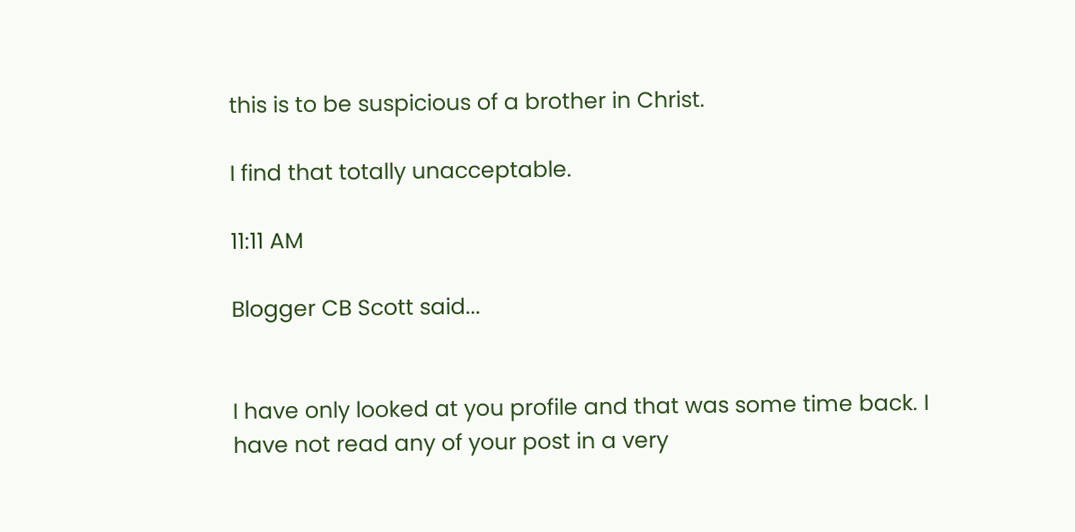this is to be suspicious of a brother in Christ.

I find that totally unacceptable.

11:11 AM

Blogger CB Scott said...


I have only looked at you profile and that was some time back. I have not read any of your post in a very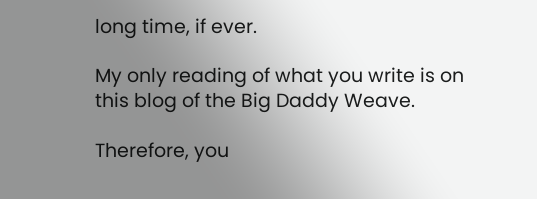long time, if ever.

My only reading of what you write is on this blog of the Big Daddy Weave.

Therefore, you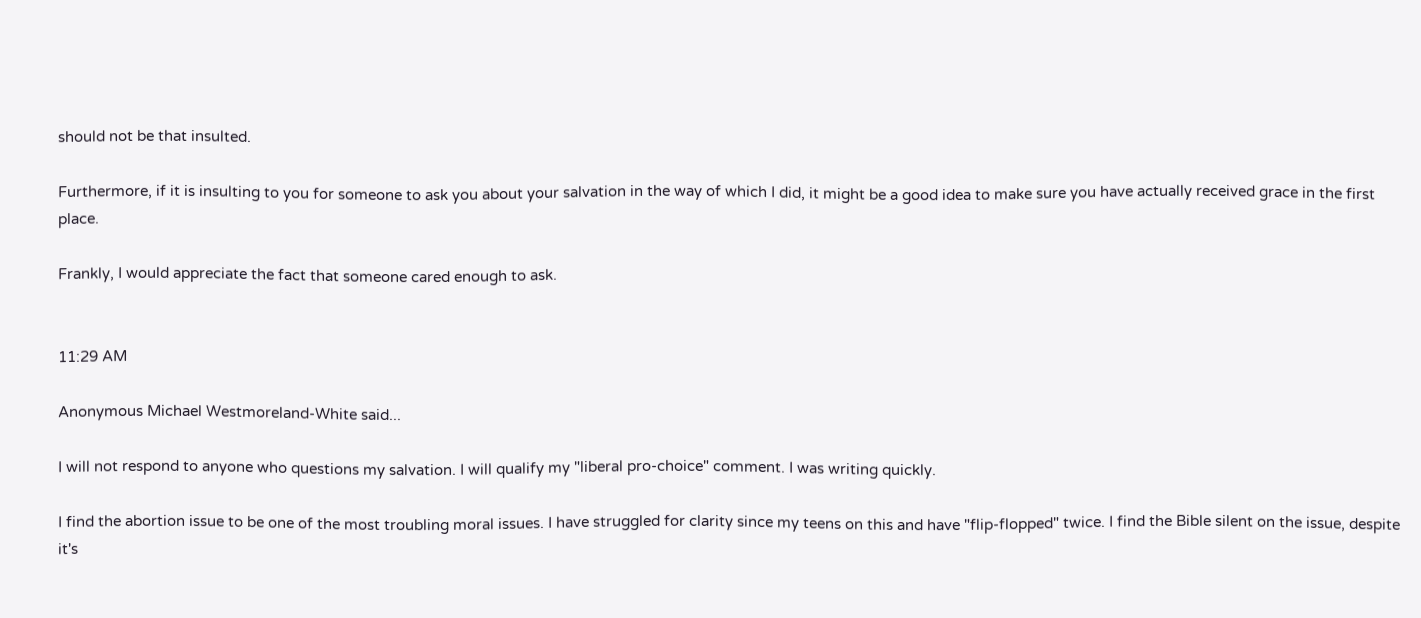should not be that insulted.

Furthermore, if it is insulting to you for someone to ask you about your salvation in the way of which I did, it might be a good idea to make sure you have actually received grace in the first place.

Frankly, I would appreciate the fact that someone cared enough to ask.


11:29 AM

Anonymous Michael Westmoreland-White said...

I will not respond to anyone who questions my salvation. I will qualify my "liberal pro-choice" comment. I was writing quickly.

I find the abortion issue to be one of the most troubling moral issues. I have struggled for clarity since my teens on this and have "flip-flopped" twice. I find the Bible silent on the issue, despite it's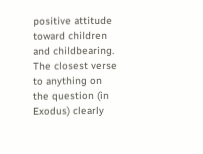positive attitude toward children and childbearing. The closest verse to anything on the question (in Exodus) clearly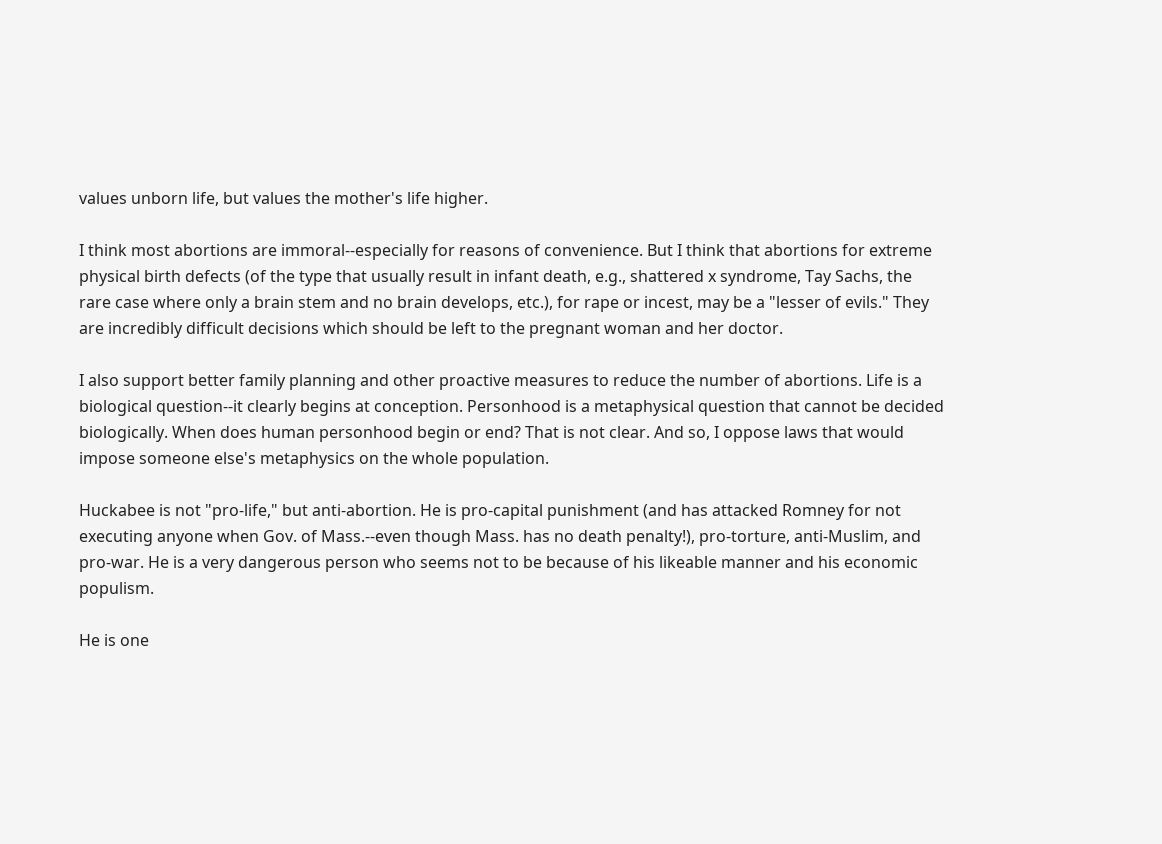values unborn life, but values the mother's life higher.

I think most abortions are immoral--especially for reasons of convenience. But I think that abortions for extreme physical birth defects (of the type that usually result in infant death, e.g., shattered x syndrome, Tay Sachs, the rare case where only a brain stem and no brain develops, etc.), for rape or incest, may be a "lesser of evils." They are incredibly difficult decisions which should be left to the pregnant woman and her doctor.

I also support better family planning and other proactive measures to reduce the number of abortions. Life is a biological question--it clearly begins at conception. Personhood is a metaphysical question that cannot be decided biologically. When does human personhood begin or end? That is not clear. And so, I oppose laws that would impose someone else's metaphysics on the whole population.

Huckabee is not "pro-life," but anti-abortion. He is pro-capital punishment (and has attacked Romney for not executing anyone when Gov. of Mass.--even though Mass. has no death penalty!), pro-torture, anti-Muslim, and pro-war. He is a very dangerous person who seems not to be because of his likeable manner and his economic populism.

He is one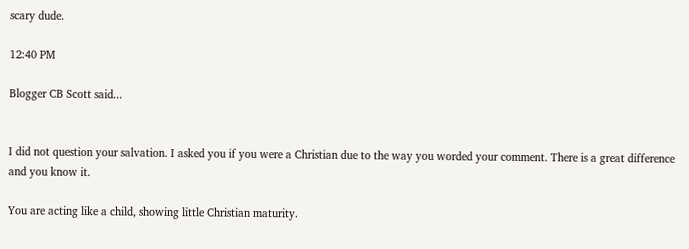scary dude.

12:40 PM

Blogger CB Scott said...


I did not question your salvation. I asked you if you were a Christian due to the way you worded your comment. There is a great difference and you know it.

You are acting like a child, showing little Christian maturity.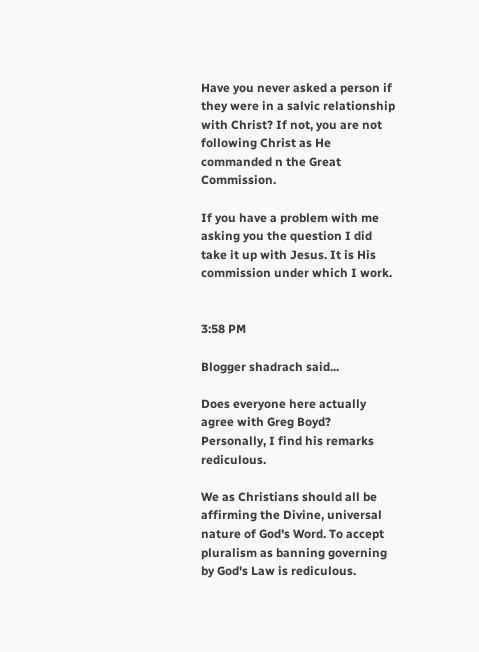Have you never asked a person if they were in a salvic relationship with Christ? If not, you are not following Christ as He commanded n the Great Commission.

If you have a problem with me asking you the question I did take it up with Jesus. It is His commission under which I work.


3:58 PM

Blogger shadrach said...

Does everyone here actually agree with Greg Boyd? Personally, I find his remarks rediculous.

We as Christians should all be affirming the Divine, universal nature of God's Word. To accept pluralism as banning governing by God's Law is rediculous.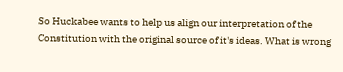So Huckabee wants to help us align our interpretation of the Constitution with the original source of it's ideas. What is wrong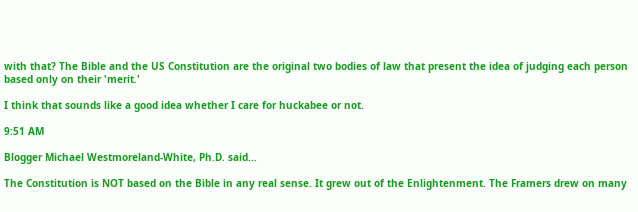with that? The Bible and the US Constitution are the original two bodies of law that present the idea of judging each person based only on their 'merit.'

I think that sounds like a good idea whether I care for huckabee or not.

9:51 AM

Blogger Michael Westmoreland-White, Ph.D. said...

The Constitution is NOT based on the Bible in any real sense. It grew out of the Enlightenment. The Framers drew on many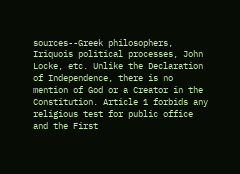sources--Greek philosophers, Iriquois political processes, John Locke, etc. Unlike the Declaration of Independence, there is no mention of God or a Creator in the Constitution. Article 1 forbids any religious test for public office and the First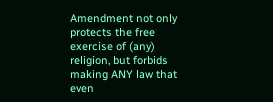Amendment not only protects the free exercise of (any) religion, but forbids making ANY law that even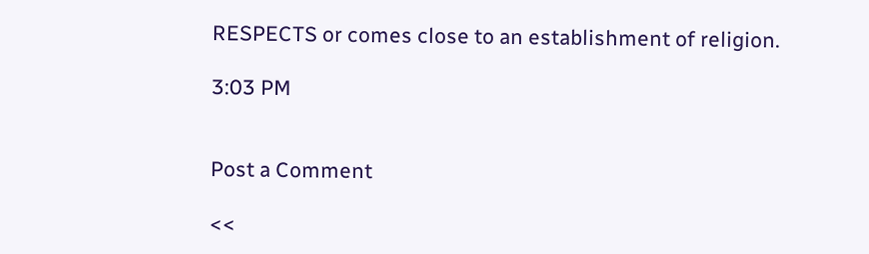RESPECTS or comes close to an establishment of religion.

3:03 PM


Post a Comment

<<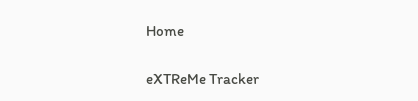Home

eXTReMe Tracker